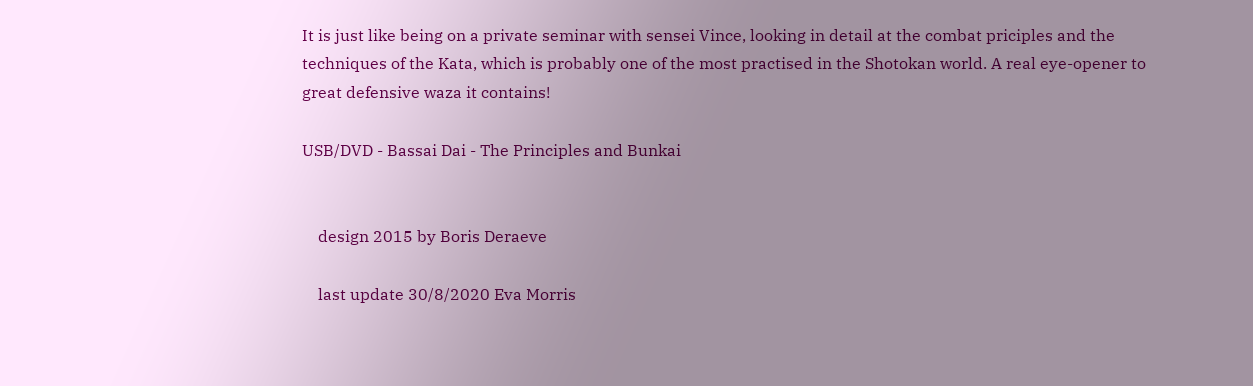It is just like being on a private seminar with sensei Vince, looking in detail at the combat priciples and the techniques of the Kata, which is probably one of the most practised in the Shotokan world. A real eye-opener to great defensive waza it contains!

USB/DVD - Bassai Dai - The Principles and Bunkai


    design 2015 by Boris Deraeve

    last update 30/8/2020 Eva Morris